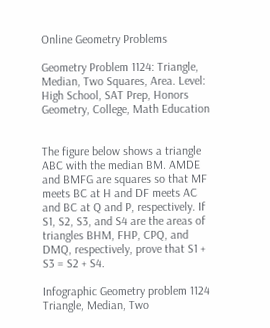Online Geometry Problems

Geometry Problem 1124: Triangle, Median, Two Squares, Area. Level: High School, SAT Prep, Honors Geometry, College, Math Education


The figure below shows a triangle ABC with the median BM. AMDE and BMFG are squares so that MF meets BC at H and DF meets AC and BC at Q and P, respectively. If S1, S2, S3, and S4 are the areas of triangles BHM, FHP, CPQ, and DMQ, respectively, prove that S1 + S3 = S2 + S4.

Infographic Geometry problem 1124 Triangle, Median, Two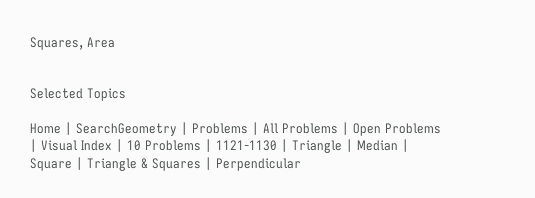Squares, Area


Selected Topics

Home | SearchGeometry | Problems | All Problems | Open Problems | Visual Index | 10 Problems | 1121-1130 | Triangle | Median | Square | Triangle & Squares | Perpendicular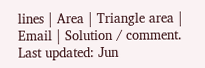lines | Area | Triangle area | Email | Solution / comment.
Last updated: Jun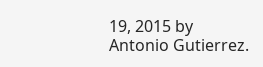19, 2015 by Antonio Gutierrez.